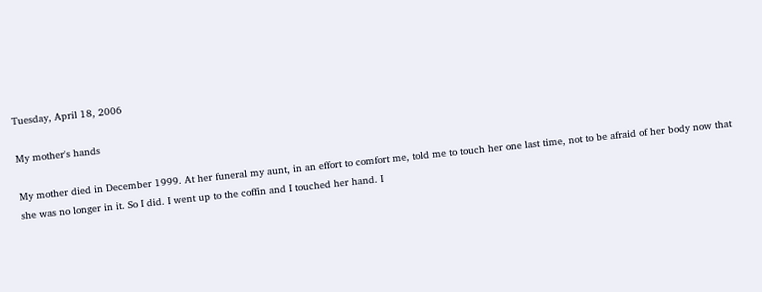Tuesday, April 18, 2006

My mother's hands

My mother died in December 1999. At her funeral my aunt, in an effort to comfort me, told me to touch her one last time, not to be afraid of her body now that she was no longer in it. So I did. I went up to the coffin and I touched her hand. I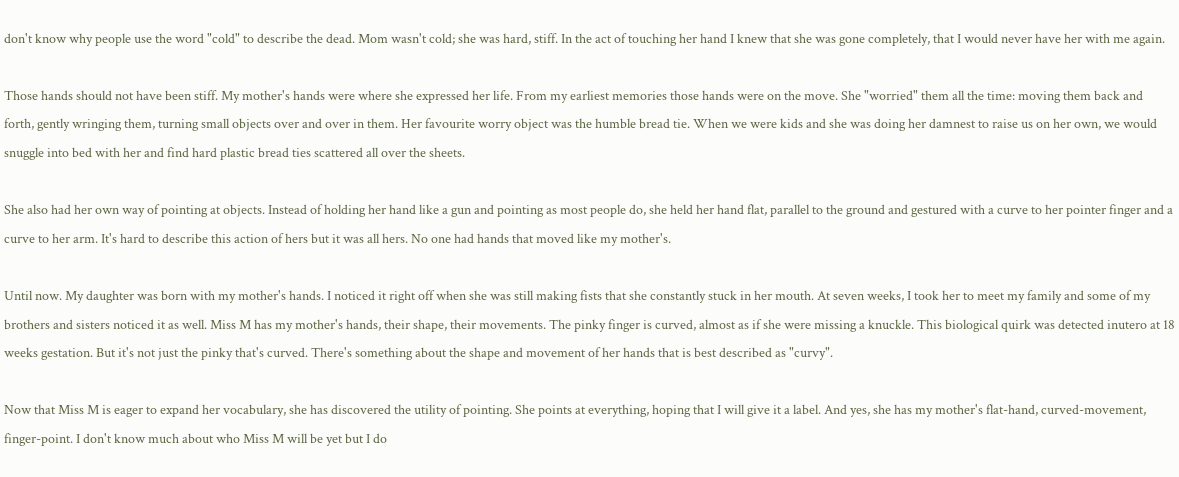don't know why people use the word "cold" to describe the dead. Mom wasn't cold; she was hard, stiff. In the act of touching her hand I knew that she was gone completely, that I would never have her with me again.

Those hands should not have been stiff. My mother's hands were where she expressed her life. From my earliest memories those hands were on the move. She "worried" them all the time: moving them back and forth, gently wringing them, turning small objects over and over in them. Her favourite worry object was the humble bread tie. When we were kids and she was doing her damnest to raise us on her own, we would snuggle into bed with her and find hard plastic bread ties scattered all over the sheets.

She also had her own way of pointing at objects. Instead of holding her hand like a gun and pointing as most people do, she held her hand flat, parallel to the ground and gestured with a curve to her pointer finger and a curve to her arm. It's hard to describe this action of hers but it was all hers. No one had hands that moved like my mother's.

Until now. My daughter was born with my mother's hands. I noticed it right off when she was still making fists that she constantly stuck in her mouth. At seven weeks, I took her to meet my family and some of my brothers and sisters noticed it as well. Miss M has my mother's hands, their shape, their movements. The pinky finger is curved, almost as if she were missing a knuckle. This biological quirk was detected inutero at 18 weeks gestation. But it's not just the pinky that's curved. There's something about the shape and movement of her hands that is best described as "curvy".

Now that Miss M is eager to expand her vocabulary, she has discovered the utility of pointing. She points at everything, hoping that I will give it a label. And yes, she has my mother's flat-hand, curved-movement, finger-point. I don't know much about who Miss M will be yet but I do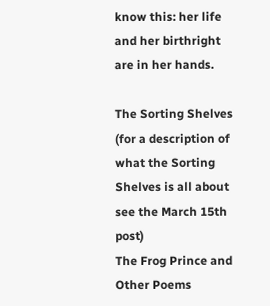know this: her life and her birthright are in her hands.

The Sorting Shelves (for a description of what the Sorting Shelves is all about see the March 15th post)
The Frog Prince and Other Poems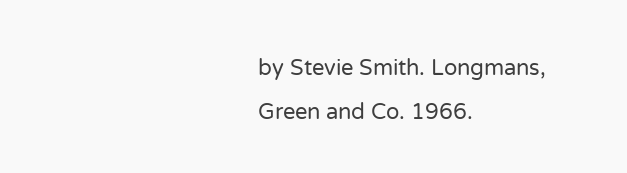by Stevie Smith. Longmans, Green and Co. 1966.